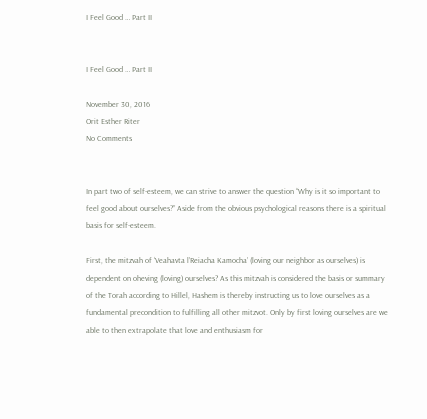I Feel Good … Part II


I Feel Good … Part II

November 30, 2016
Orit Esther Riter
No Comments


In part two of self-esteem, we can strive to answer the question “Why is it so important to feel good about ourselves?” Aside from the obvious psychological reasons there is a spiritual basis for self-esteem.

First, the mitzvah of ‘Veahavta l’Reiacha Kamocha’ (loving our neighbor as ourselves) is dependent on oheving (loving) ourselves? As this mitzvah is considered the basis or summary of the Torah according to Hillel, Hashem is thereby instructing us to love ourselves as a fundamental precondition to fulfilling all other mitzvot. Only by first loving ourselves are we able to then extrapolate that love and enthusiasm for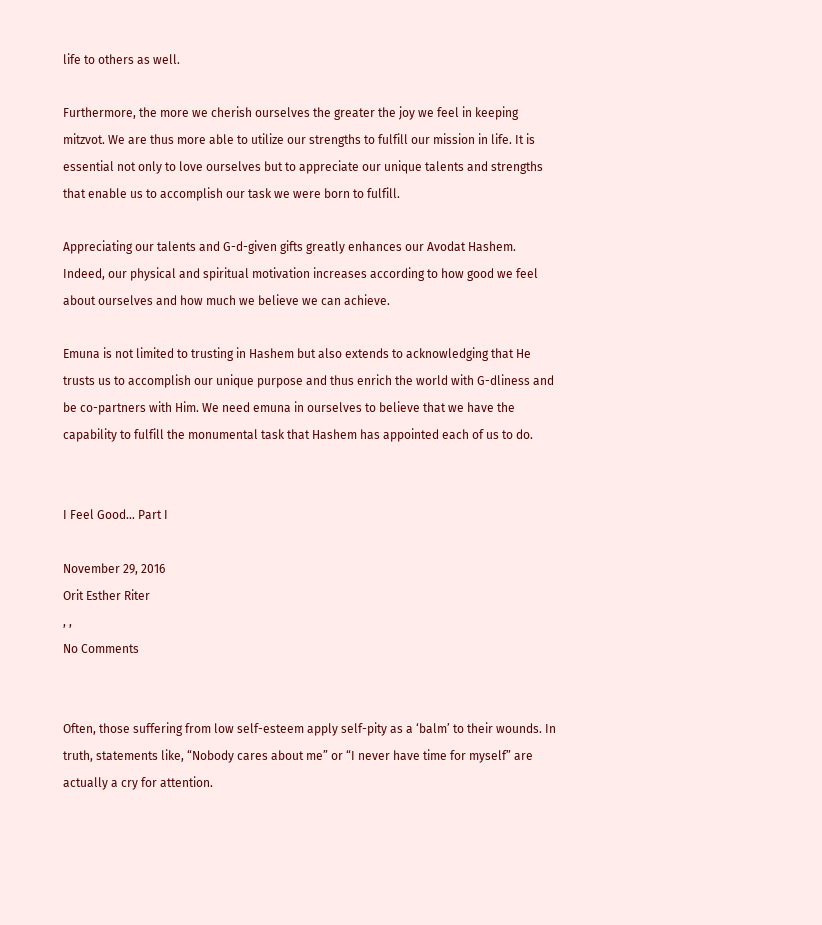life to others as well.

Furthermore, the more we cherish ourselves the greater the joy we feel in keeping mitzvot. We are thus more able to utilize our strengths to fulfill our mission in life. It is essential not only to love ourselves but to appreciate our unique talents and strengths that enable us to accomplish our task we were born to fulfill.

Appreciating our talents and G-d-given gifts greatly enhances our Avodat Hashem. Indeed, our physical and spiritual motivation increases according to how good we feel about ourselves and how much we believe we can achieve.

Emuna is not limited to trusting in Hashem but also extends to acknowledging that He trusts us to accomplish our unique purpose and thus enrich the world with G-dliness and be co-partners with Him. We need emuna in ourselves to believe that we have the capability to fulfill the monumental task that Hashem has appointed each of us to do.


I Feel Good… Part I

November 29, 2016
Orit Esther Riter
, ,
No Comments


Often, those suffering from low self-esteem apply self-pity as a ‘balm’ to their wounds. In truth, statements like, “Nobody cares about me” or “I never have time for myself” are actually a cry for attention.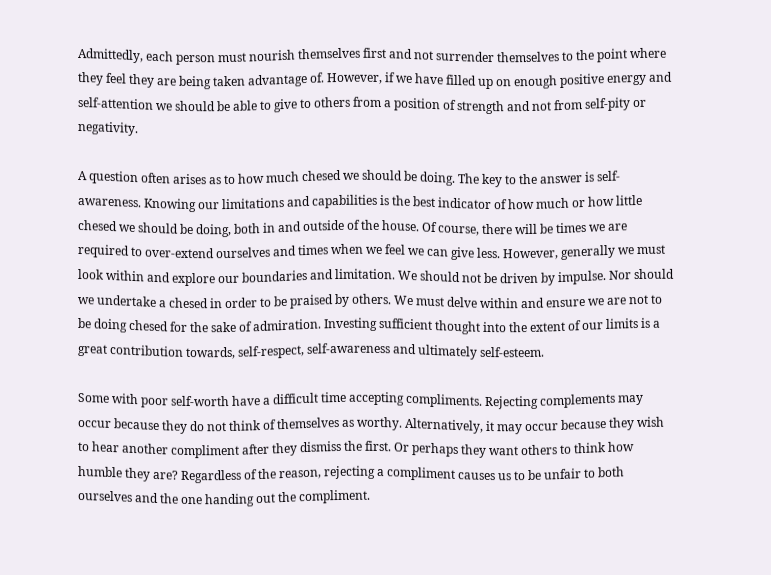Admittedly, each person must nourish themselves first and not surrender themselves to the point where they feel they are being taken advantage of. However, if we have filled up on enough positive energy and self-attention we should be able to give to others from a position of strength and not from self-pity or negativity.

A question often arises as to how much chesed we should be doing. The key to the answer is self-awareness. Knowing our limitations and capabilities is the best indicator of how much or how little chesed we should be doing, both in and outside of the house. Of course, there will be times we are required to over-extend ourselves and times when we feel we can give less. However, generally we must look within and explore our boundaries and limitation. We should not be driven by impulse. Nor should we undertake a chesed in order to be praised by others. We must delve within and ensure we are not to be doing chesed for the sake of admiration. Investing sufficient thought into the extent of our limits is a great contribution towards, self-respect, self-awareness and ultimately self-esteem.

Some with poor self-worth have a difficult time accepting compliments. Rejecting complements may occur because they do not think of themselves as worthy. Alternatively, it may occur because they wish to hear another compliment after they dismiss the first. Or perhaps they want others to think how humble they are? Regardless of the reason, rejecting a compliment causes us to be unfair to both ourselves and the one handing out the compliment.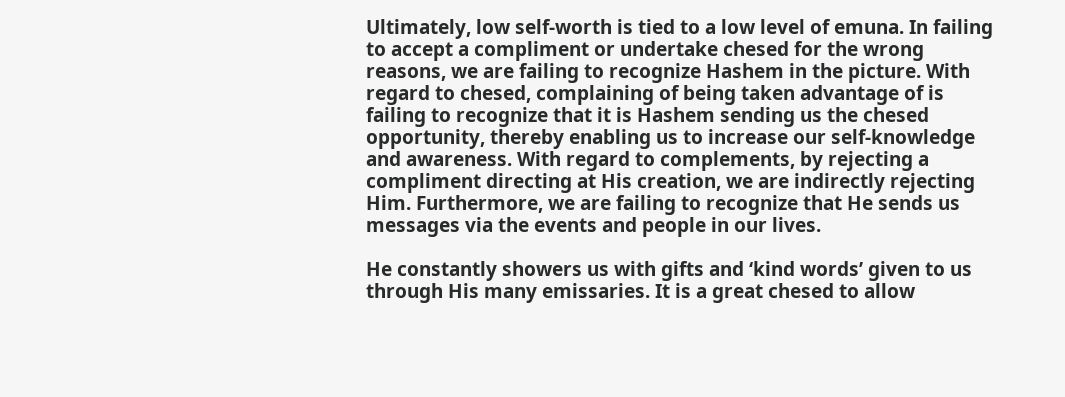Ultimately, low self-worth is tied to a low level of emuna. In failing to accept a compliment or undertake chesed for the wrong reasons, we are failing to recognize Hashem in the picture. With regard to chesed, complaining of being taken advantage of is failing to recognize that it is Hashem sending us the chesed opportunity, thereby enabling us to increase our self-knowledge and awareness. With regard to complements, by rejecting a compliment directing at His creation, we are indirectly rejecting Him. Furthermore, we are failing to recognize that He sends us messages via the events and people in our lives.

He constantly showers us with gifts and ‘kind words’ given to us through His many emissaries. It is a great chesed to allow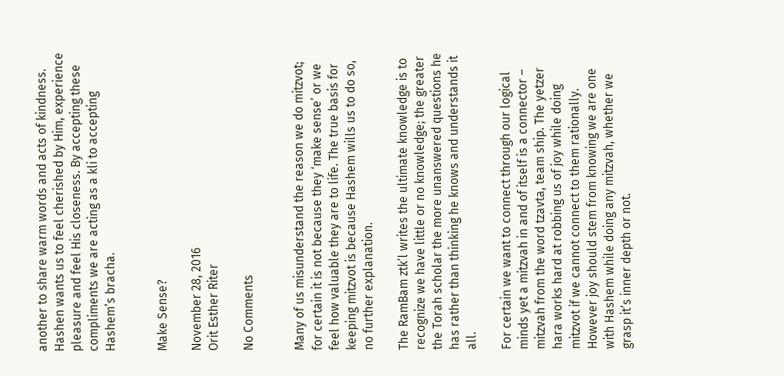another to share warm words and acts of kindness. Hashen wants us to feel cherished by Him, experience pleasure and feel His closeness. By accepting these compliments we are acting as a kli to accepting Hashem’s bracha.


Make Sense?

November 28, 2016
Orit Esther Riter

No Comments


Many of us misunderstand the reason we do mitzvot; for certain it is not because they ‘make sense’ or we feel how valuable they are to life. The true basis for keeping mitzvot is because Hashem wills us to do so, no further explanation.

The RamBam ztk’l writes the ultimate knowledge is to recognize we have little or no knowledge; the greater the Torah scholar the more unanswered questions he has rather than thinking he knows and understands it all.

For certain we want to connect through our logical minds yet a mitzvah in and of itself is a connector – mitzvah from the word tzavta, team ship. The yetzer hara works hard at robbing us of joy while doing mitzvot if we cannot connect to them rationally. However joy should stem from knowing we are one with Hashem while doing any mitzvah, whether we grasp it’s inner depth or not.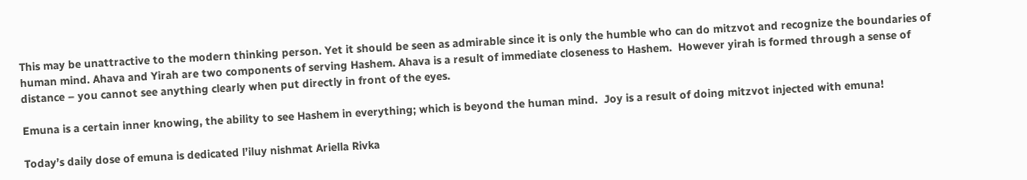This may be unattractive to the modern thinking person. Yet it should be seen as admirable since it is only the humble who can do mitzvot and recognize the boundaries of human mind. Ahava and Yirah are two components of serving Hashem. Ahava is a result of immediate closeness to Hashem.  However yirah is formed through a sense of distance – you cannot see anything clearly when put directly in front of the eyes.

Emuna is a certain inner knowing, the ability to see Hashem in everything; which is beyond the human mind.  Joy is a result of doing mitzvot injected with emuna!

Today’s daily dose of emuna is dedicated l’iluy nishmat Ariella Rivka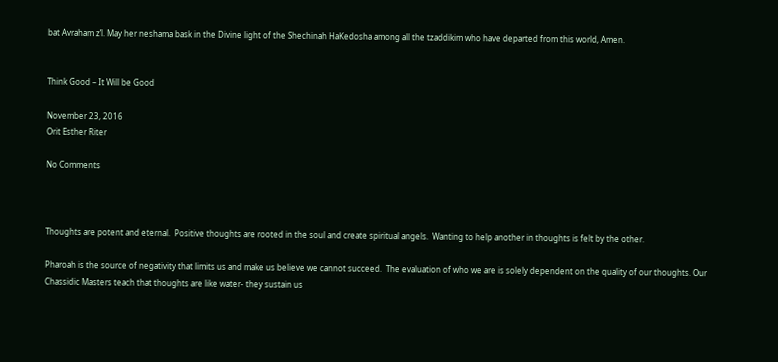bat Avraham z’l. May her neshama bask in the Divine light of the Shechinah HaKedosha among all the tzaddikim who have departed from this world, Amen.


Think Good – It Will be Good

November 23, 2016
Orit Esther Riter

No Comments



Thoughts are potent and eternal.  Positive thoughts are rooted in the soul and create spiritual angels.  Wanting to help another in thoughts is felt by the other.

Pharoah is the source of negativity that limits us and make us believe we cannot succeed.  The evaluation of who we are is solely dependent on the quality of our thoughts. Our Chassidic Masters teach that thoughts are like water- they sustain us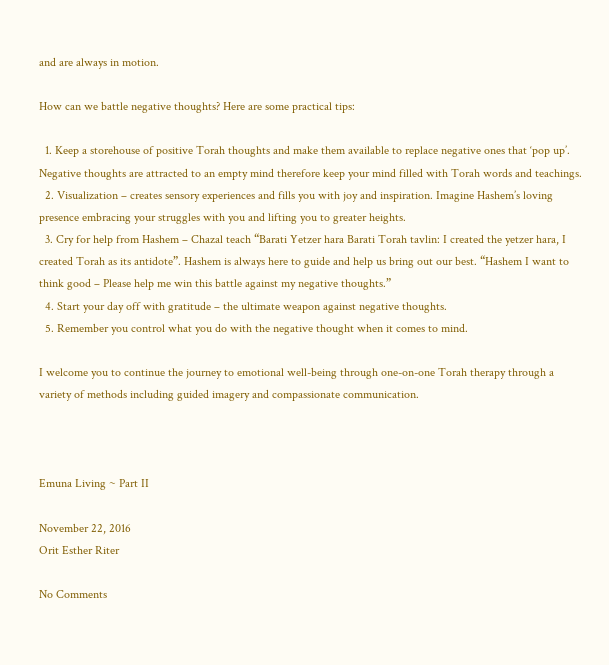and are always in motion.

How can we battle negative thoughts? Here are some practical tips:

  1. Keep a storehouse of positive Torah thoughts and make them available to replace negative ones that ‘pop up’. Negative thoughts are attracted to an empty mind therefore keep your mind filled with Torah words and teachings.
  2. Visualization – creates sensory experiences and fills you with joy and inspiration. Imagine Hashem’s loving presence embracing your struggles with you and lifting you to greater heights.
  3. Cry for help from Hashem – Chazal teach “Barati Yetzer hara Barati Torah tavlin: I created the yetzer hara, I created Torah as its antidote”. Hashem is always here to guide and help us bring out our best. “Hashem I want to think good – Please help me win this battle against my negative thoughts.”
  4. Start your day off with gratitude – the ultimate weapon against negative thoughts.
  5. Remember you control what you do with the negative thought when it comes to mind.

I welcome you to continue the journey to emotional well-being through one-on-one Torah therapy through a variety of methods including guided imagery and compassionate communication.



Emuna Living ~ Part II

November 22, 2016
Orit Esther Riter

No Comments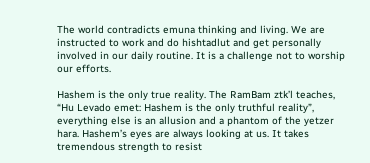The world contradicts emuna thinking and living. We are instructed to work and do hishtadlut and get personally involved in our daily routine. It is a challenge not to worship our efforts.

Hashem is the only true reality. The RamBam ztk’l teaches, “Hu Levado emet: Hashem is the only truthful reality”, everything else is an allusion and a phantom of the yetzer hara. Hashem’s eyes are always looking at us. It takes tremendous strength to resist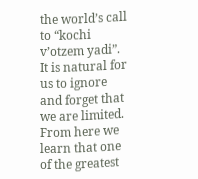the world’s call to “kochi v’otzem yadi”. It is natural for us to ignore and forget that we are limited.  From here we learn that one of the greatest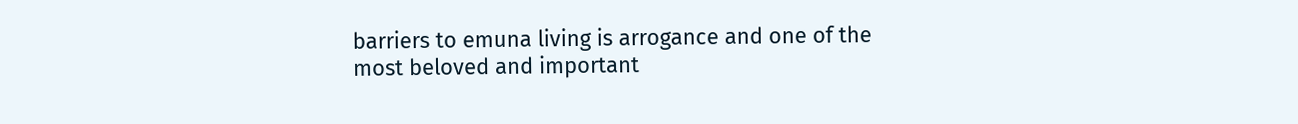barriers to emuna living is arrogance and one of the most beloved and important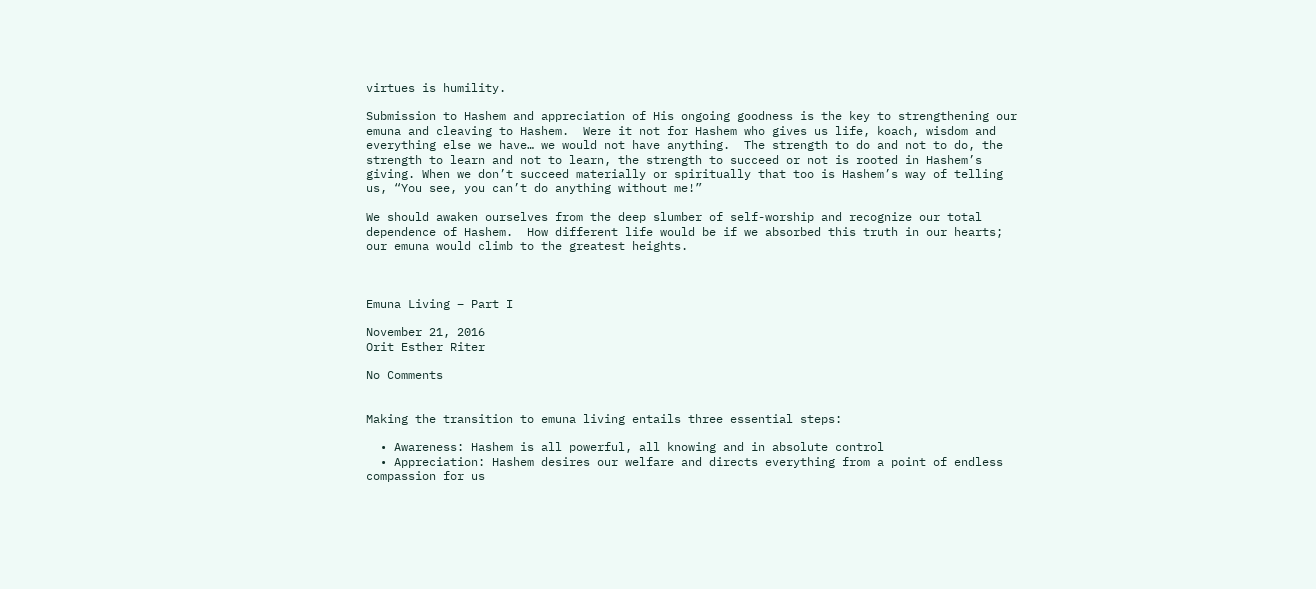virtues is humility.

Submission to Hashem and appreciation of His ongoing goodness is the key to strengthening our emuna and cleaving to Hashem.  Were it not for Hashem who gives us life, koach, wisdom and everything else we have… we would not have anything.  The strength to do and not to do, the strength to learn and not to learn, the strength to succeed or not is rooted in Hashem’s giving. When we don’t succeed materially or spiritually that too is Hashem’s way of telling us, “You see, you can’t do anything without me!”

We should awaken ourselves from the deep slumber of self-worship and recognize our total dependence of Hashem.  How different life would be if we absorbed this truth in our hearts; our emuna would climb to the greatest heights.



Emuna Living – Part I

November 21, 2016
Orit Esther Riter

No Comments


Making the transition to emuna living entails three essential steps:

  • Awareness: Hashem is all powerful, all knowing and in absolute control
  • Appreciation: Hashem desires our welfare and directs everything from a point of endless compassion for us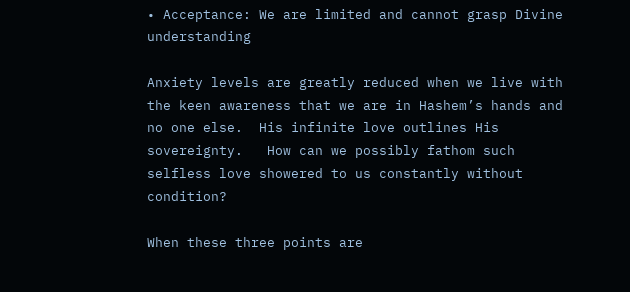• Acceptance: We are limited and cannot grasp Divine understanding

Anxiety levels are greatly reduced when we live with the keen awareness that we are in Hashem’s hands and no one else.  His infinite love outlines His sovereignty.   How can we possibly fathom such selfless love showered to us constantly without condition?

When these three points are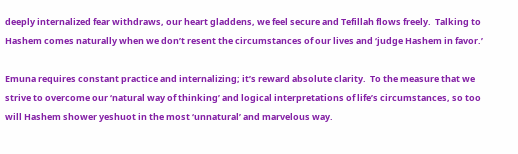deeply internalized fear withdraws, our heart gladdens, we feel secure and Tefillah flows freely.  Talking to Hashem comes naturally when we don’t resent the circumstances of our lives and ‘judge Hashem in favor.’

Emuna requires constant practice and internalizing; it’s reward absolute clarity.  To the measure that we strive to overcome our ‘natural way of thinking’ and logical interpretations of life’s circumstances, so too will Hashem shower yeshuot in the most ‘unnatural’ and marvelous way.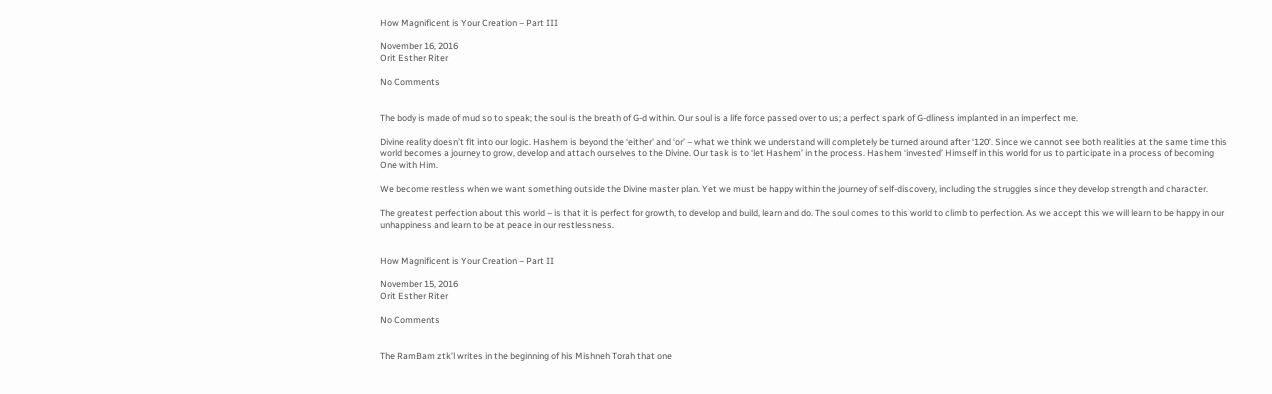How Magnificent is Your Creation – Part III

November 16, 2016
Orit Esther Riter

No Comments


The body is made of mud so to speak; the soul is the breath of G-d within. Our soul is a life force passed over to us; a perfect spark of G-dliness implanted in an imperfect me.

Divine reality doesn’t fit into our logic. Hashem is beyond the ‘either’ and ‘or’ – what we think we understand will completely be turned around after ‘120’. Since we cannot see both realities at the same time this world becomes a journey to grow, develop and attach ourselves to the Divine. Our task is to ‘let Hashem’ in the process. Hashem ‘invested’ Himself in this world for us to participate in a process of becoming One with Him.

We become restless when we want something outside the Divine master plan. Yet we must be happy within the journey of self-discovery, including the struggles since they develop strength and character.

The greatest perfection about this world – is that it is perfect for growth, to develop and build, learn and do. The soul comes to this world to climb to perfection. As we accept this we will learn to be happy in our unhappiness and learn to be at peace in our restlessness.


How Magnificent is Your Creation – Part II

November 15, 2016
Orit Esther Riter

No Comments


The RamBam ztk’l writes in the beginning of his Mishneh Torah that one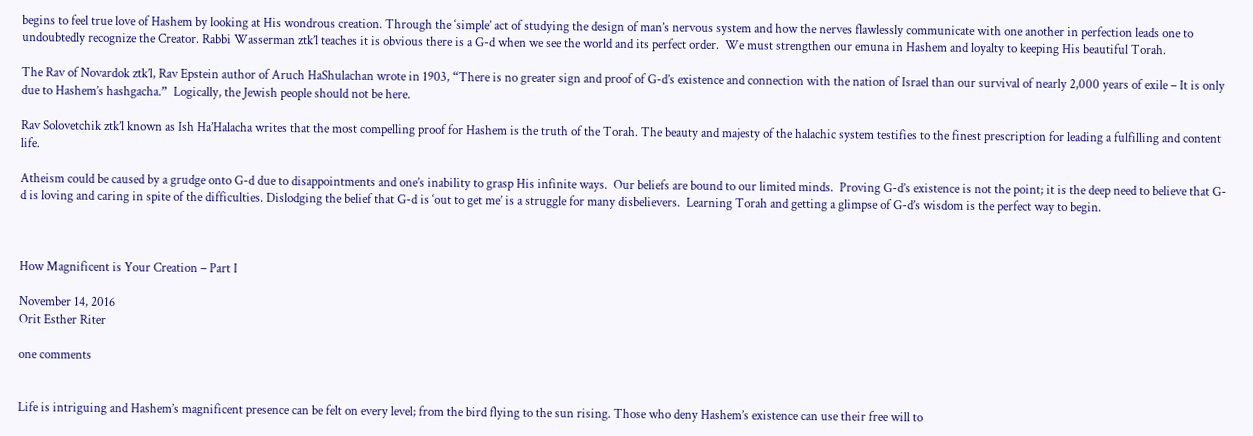begins to feel true love of Hashem by looking at His wondrous creation. Through the ‘simple’ act of studying the design of man’s nervous system and how the nerves flawlessly communicate with one another in perfection leads one to undoubtedly recognize the Creator. Rabbi Wasserman ztk’l teaches it is obvious there is a G-d when we see the world and its perfect order.  We must strengthen our emuna in Hashem and loyalty to keeping His beautiful Torah.

The Rav of Novardok ztk’l, Rav Epstein author of Aruch HaShulachan wrote in 1903, “There is no greater sign and proof of G-d’s existence and connection with the nation of Israel than our survival of nearly 2,000 years of exile – It is only due to Hashem’s hashgacha.”  Logically, the Jewish people should not be here.

Rav Solovetchik ztk’l known as Ish Ha’Halacha writes that the most compelling proof for Hashem is the truth of the Torah. The beauty and majesty of the halachic system testifies to the finest prescription for leading a fulfilling and content life.

Atheism could be caused by a grudge onto G-d due to disappointments and one’s inability to grasp His infinite ways.  Our beliefs are bound to our limited minds.  Proving G-d’s existence is not the point; it is the deep need to believe that G-d is loving and caring in spite of the difficulties. Dislodging the belief that G-d is ‘out to get me’ is a struggle for many disbelievers.  Learning Torah and getting a glimpse of G-d’s wisdom is the perfect way to begin.



How Magnificent is Your Creation – Part I

November 14, 2016
Orit Esther Riter

one comments


Life is intriguing and Hashem’s magnificent presence can be felt on every level; from the bird flying to the sun rising. Those who deny Hashem’s existence can use their free will to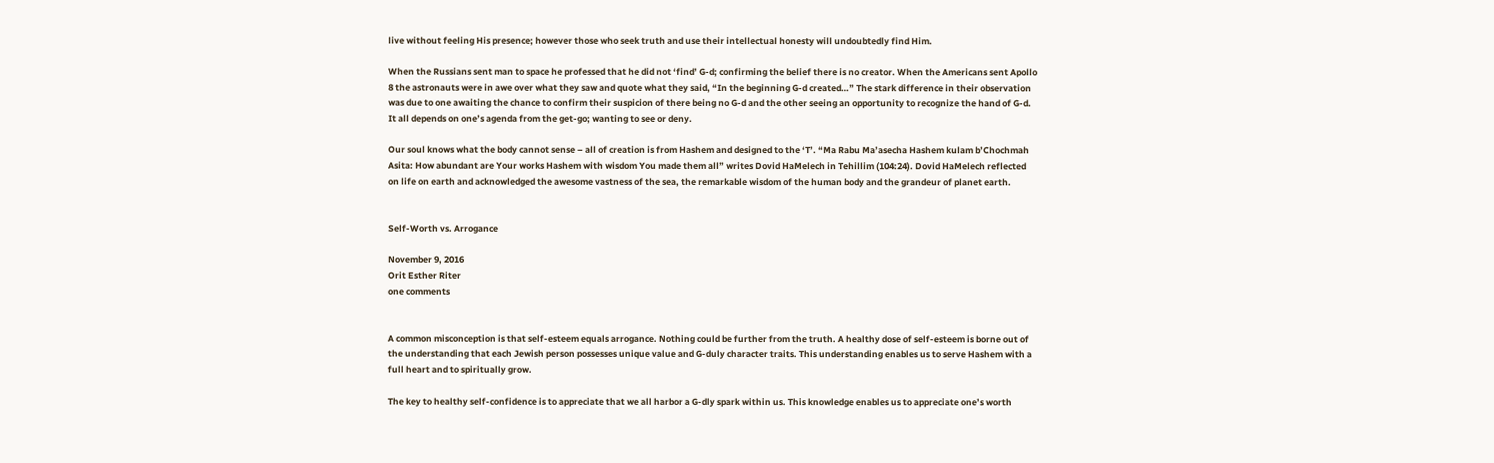live without feeling His presence; however those who seek truth and use their intellectual honesty will undoubtedly find Him.

When the Russians sent man to space he professed that he did not ‘find’ G-d; confirming the belief there is no creator. When the Americans sent Apollo 8 the astronauts were in awe over what they saw and quote what they said, “In the beginning G-d created…” The stark difference in their observation was due to one awaiting the chance to confirm their suspicion of there being no G-d and the other seeing an opportunity to recognize the hand of G-d. It all depends on one’s agenda from the get-go; wanting to see or deny.

Our soul knows what the body cannot sense – all of creation is from Hashem and designed to the ‘T’. “Ma Rabu Ma’asecha Hashem kulam b’Chochmah Asita: How abundant are Your works Hashem with wisdom You made them all” writes Dovid HaMelech in Tehillim (104:24). Dovid HaMelech reflected on life on earth and acknowledged the awesome vastness of the sea, the remarkable wisdom of the human body and the grandeur of planet earth.


Self-Worth vs. Arrogance

November 9, 2016
Orit Esther Riter
one comments


A common misconception is that self-esteem equals arrogance. Nothing could be further from the truth. A healthy dose of self-esteem is borne out of the understanding that each Jewish person possesses unique value and G-duly character traits. This understanding enables us to serve Hashem with a full heart and to spiritually grow.

The key to healthy self-confidence is to appreciate that we all harbor a G-dly spark within us. This knowledge enables us to appreciate one’s worth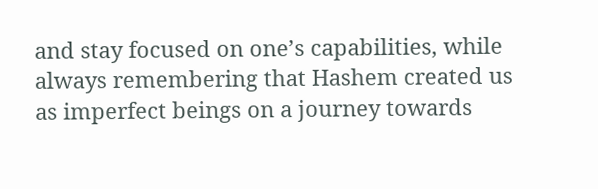and stay focused on one’s capabilities, while always remembering that Hashem created us as imperfect beings on a journey towards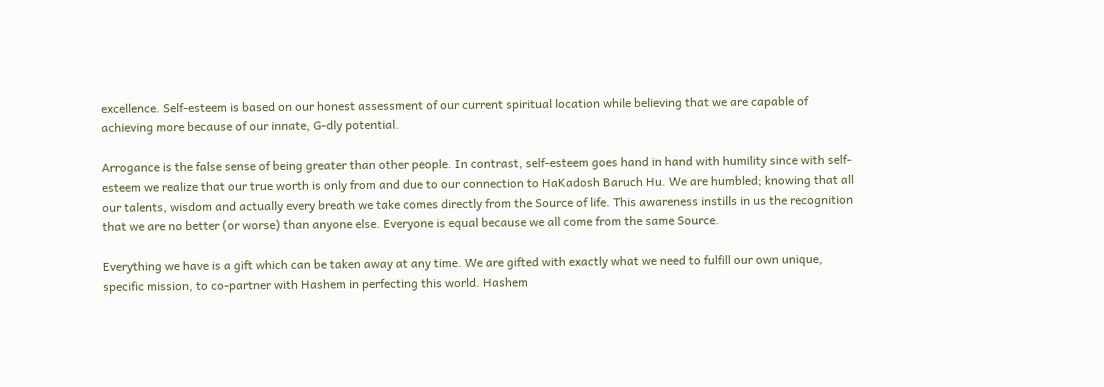excellence. Self-esteem is based on our honest assessment of our current spiritual location while believing that we are capable of achieving more because of our innate, G-dly potential.

Arrogance is the false sense of being greater than other people. In contrast, self-esteem goes hand in hand with humility since with self-esteem we realize that our true worth is only from and due to our connection to HaKadosh Baruch Hu. We are humbled; knowing that all our talents, wisdom and actually every breath we take comes directly from the Source of life. This awareness instills in us the recognition that we are no better (or worse) than anyone else. Everyone is equal because we all come from the same Source.

Everything we have is a gift which can be taken away at any time. We are gifted with exactly what we need to fulfill our own unique, specific mission, to co-partner with Hashem in perfecting this world. Hashem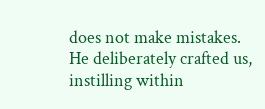does not make mistakes. He deliberately crafted us, instilling within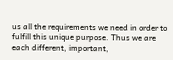us all the requirements we need in order to fulfill this unique purpose. Thus we are each different, important,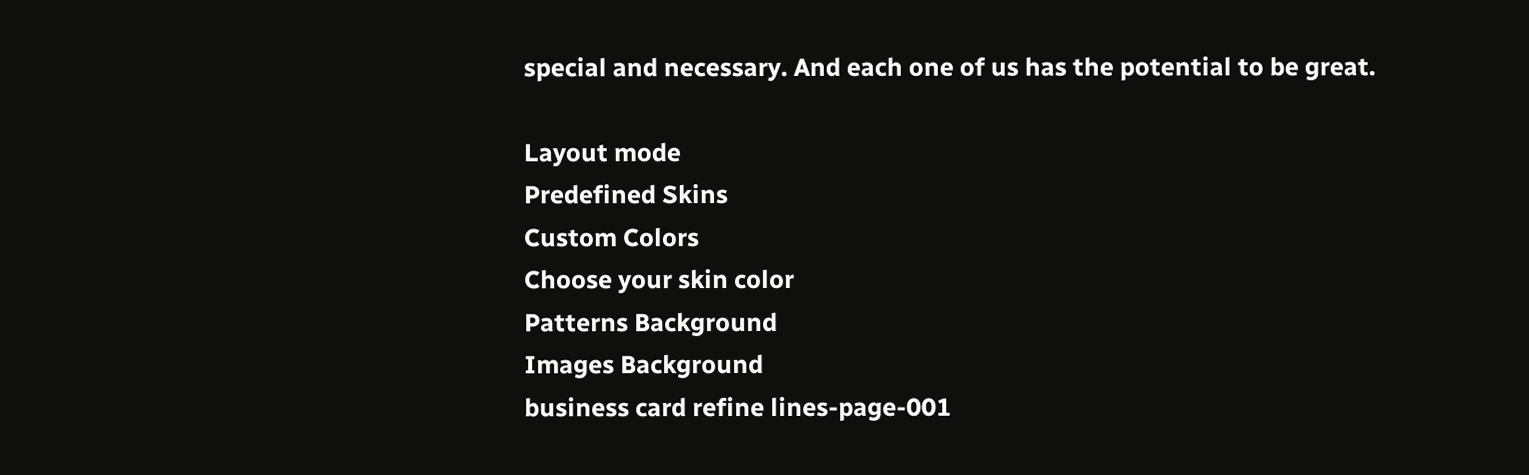special and necessary. And each one of us has the potential to be great.

Layout mode
Predefined Skins
Custom Colors
Choose your skin color
Patterns Background
Images Background
business card refine lines-page-001